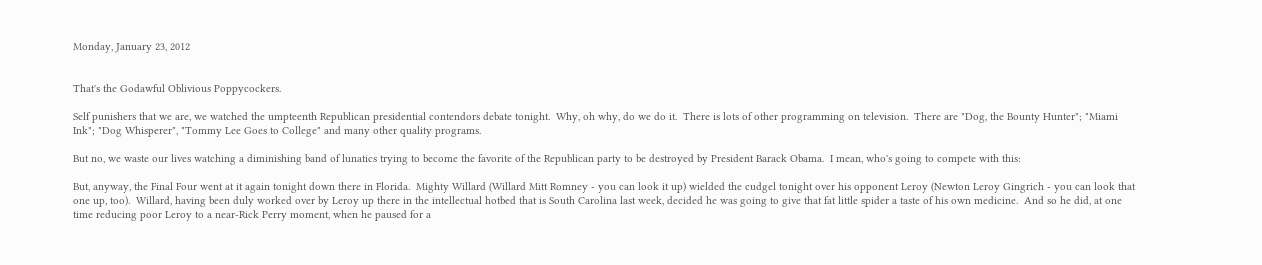Monday, January 23, 2012


That's the Godawful Oblivious Poppycockers.

Self punishers that we are, we watched the umpteenth Republican presidential contendors debate tonight.  Why, oh why, do we do it.  There is lots of other programming on television.  There are "Dog, the Bounty Hunter"; "Miami Ink"; "Dog Whisperer", "Tommy Lee Goes to College" and many other quality programs.

But no, we waste our lives watching a diminishing band of lunatics trying to become the favorite of the Republican party to be destroyed by President Barack Obama.  I mean, who's going to compete with this:

But, anyway, the Final Four went at it again tonight down there in Florida.  Mighty Willard (Willard Mitt Romney - you can look it up) wielded the cudgel tonight over his opponent Leroy (Newton Leroy Gingrich - you can look that one up, too).  Willard, having been duly worked over by Leroy up there in the intellectual hotbed that is South Carolina last week, decided he was going to give that fat little spider a taste of his own medicine.  And so he did, at one time reducing poor Leroy to a near-Rick Perry moment, when he paused for a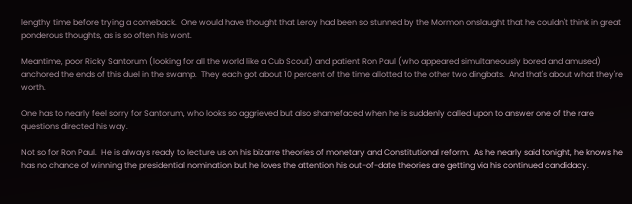lengthy time before trying a comeback.  One would have thought that Leroy had been so stunned by the Mormon onslaught that he couldn't think in great ponderous thoughts, as is so often his wont.

Meantime, poor Ricky Santorum (looking for all the world like a Cub Scout) and patient Ron Paul (who appeared simultaneously bored and amused) anchored the ends of this duel in the swamp.  They each got about 10 percent of the time allotted to the other two dingbats.  And that's about what they're worth.

One has to nearly feel sorry for Santorum, who looks so aggrieved but also shamefaced when he is suddenly called upon to answer one of the rare questions directed his way.

Not so for Ron Paul.  He is always ready to lecture us on his bizarre theories of monetary and Constitutional reform.  As he nearly said tonight, he knows he has no chance of winning the presidential nomination but he loves the attention his out-of-date theories are getting via his continued candidacy.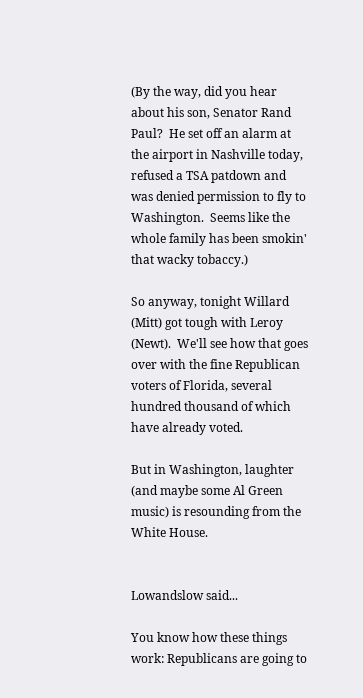(By the way, did you hear about his son, Senator Rand Paul?  He set off an alarm at the airport in Nashville today, refused a TSA patdown and was denied permission to fly to Washington.  Seems like the whole family has been smokin' that wacky tobaccy.)

So anyway, tonight Willard (Mitt) got tough with Leroy (Newt).  We'll see how that goes over with the fine Republican voters of Florida, several hundred thousand of which have already voted.

But in Washington, laughter (and maybe some Al Green music) is resounding from the White House.


Lowandslow said...

You know how these things work: Republicans are going to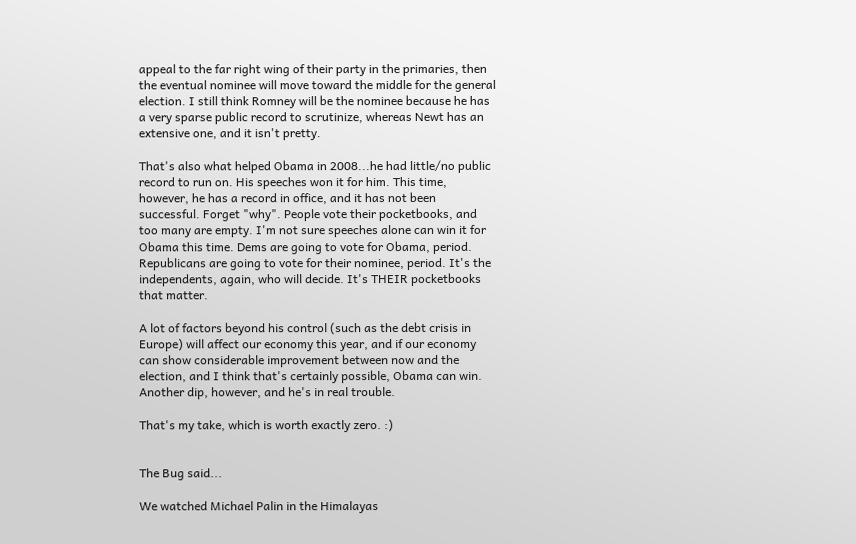appeal to the far right wing of their party in the primaries, then the eventual nominee will move toward the middle for the general election. I still think Romney will be the nominee because he has a very sparse public record to scrutinize, whereas Newt has an extensive one, and it isn't pretty.

That's also what helped Obama in 2008...he had little/no public record to run on. His speeches won it for him. This time, however, he has a record in office, and it has not been successful. Forget "why". People vote their pocketbooks, and too many are empty. I'm not sure speeches alone can win it for Obama this time. Dems are going to vote for Obama, period. Republicans are going to vote for their nominee, period. It's the independents, again, who will decide. It's THEIR pocketbooks that matter.

A lot of factors beyond his control (such as the debt crisis in Europe) will affect our economy this year, and if our economy can show considerable improvement between now and the election, and I think that's certainly possible, Obama can win. Another dip, however, and he's in real trouble.

That's my take, which is worth exactly zero. :)


The Bug said...

We watched Michael Palin in the Himalayas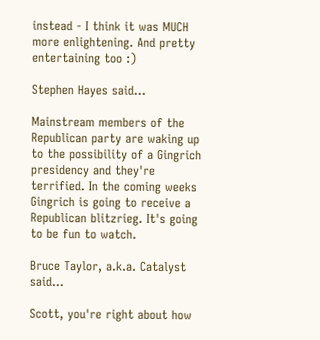instead - I think it was MUCH more enlightening. And pretty entertaining too :)

Stephen Hayes said...

Mainstream members of the Republican party are waking up to the possibility of a Gingrich presidency and they're terrified. In the coming weeks Gingrich is going to receive a Republican blitzrieg. It's going to be fun to watch.

Bruce Taylor, a.k.a. Catalyst said...

Scott, you're right about how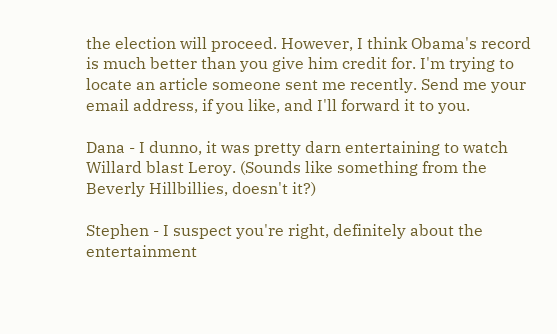the election will proceed. However, I think Obama's record is much better than you give him credit for. I'm trying to locate an article someone sent me recently. Send me your email address, if you like, and I'll forward it to you.

Dana - I dunno, it was pretty darn entertaining to watch Willard blast Leroy. (Sounds like something from the Beverly Hillbillies, doesn't it?)

Stephen - I suspect you're right, definitely about the entertainment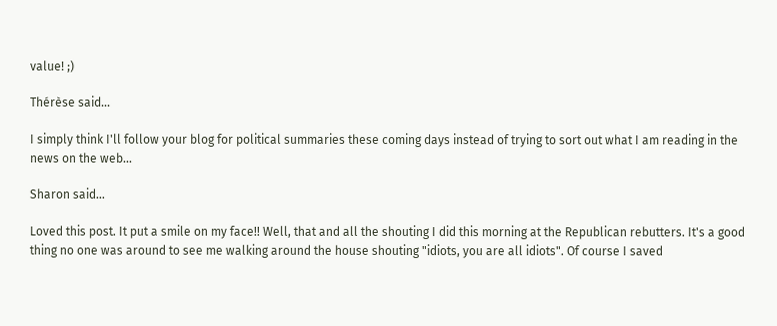value! ;)

Thérèse said...

I simply think I'll follow your blog for political summaries these coming days instead of trying to sort out what I am reading in the news on the web...

Sharon said...

Loved this post. It put a smile on my face!! Well, that and all the shouting I did this morning at the Republican rebutters. It's a good thing no one was around to see me walking around the house shouting "idiots, you are all idiots". Of course I saved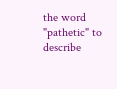the word "pathetic" to describe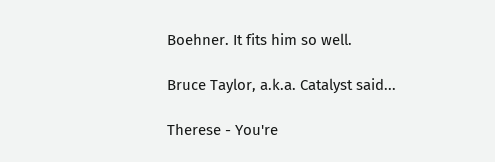Boehner. It fits him so well.

Bruce Taylor, a.k.a. Catalyst said...

Therese - You're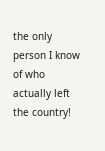the only person I know of who actually left the country!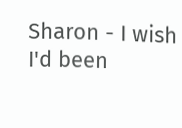Sharon - I wish I'd been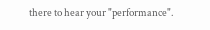there to hear your "performance".